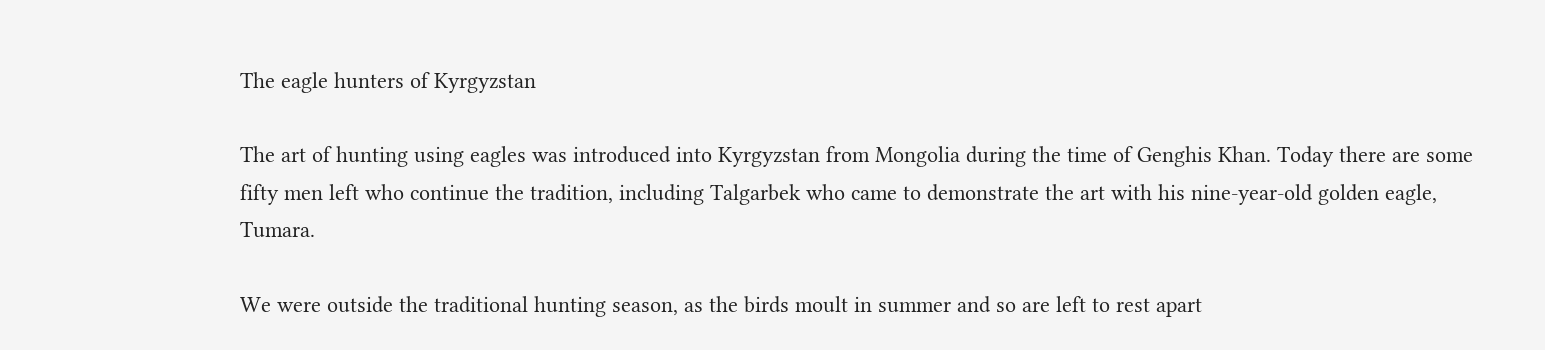The eagle hunters of Kyrgyzstan

The art of hunting using eagles was introduced into Kyrgyzstan from Mongolia during the time of Genghis Khan. Today there are some fifty men left who continue the tradition, including Talgarbek who came to demonstrate the art with his nine-year-old golden eagle, Tumara.

We were outside the traditional hunting season, as the birds moult in summer and so are left to rest apart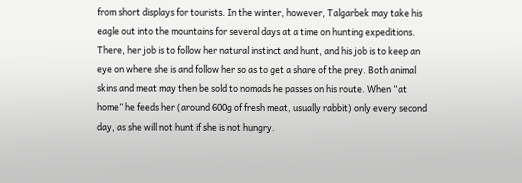from short displays for tourists. In the winter, however, Talgarbek may take his eagle out into the mountains for several days at a time on hunting expeditions. There, her job is to follow her natural instinct and hunt, and his job is to keep an eye on where she is and follow her so as to get a share of the prey. Both animal skins and meat may then be sold to nomads he passes on his route. When “at home” he feeds her (around 600g of fresh meat, usually rabbit) only every second day, as she will not hunt if she is not hungry.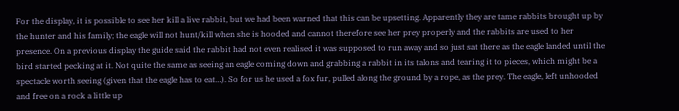For the display, it is possible to see her kill a live rabbit, but we had been warned that this can be upsetting. Apparently they are tame rabbits brought up by the hunter and his family; the eagle will not hunt/kill when she is hooded and cannot therefore see her prey properly and the rabbits are used to her presence. On a previous display the guide said the rabbit had not even realised it was supposed to run away and so just sat there as the eagle landed until the bird started pecking at it. Not quite the same as seeing an eagle coming down and grabbing a rabbit in its talons and tearing it to pieces, which might be a spectacle worth seeing (given that the eagle has to eat…). So for us he used a fox fur, pulled along the ground by a rope, as the prey. The eagle, left unhooded and free on a rock a little up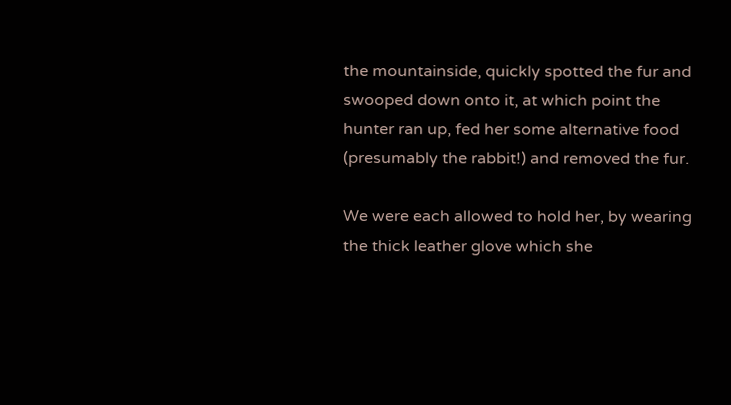the mountainside, quickly spotted the fur and swooped down onto it, at which point the hunter ran up, fed her some alternative food (presumably the rabbit!) and removed the fur.

We were each allowed to hold her, by wearing the thick leather glove which she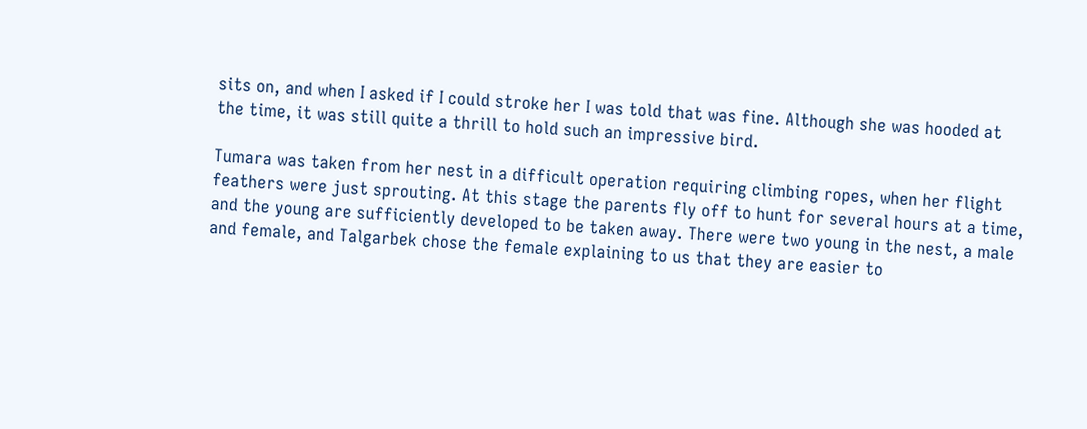sits on, and when I asked if I could stroke her I was told that was fine. Although she was hooded at the time, it was still quite a thrill to hold such an impressive bird.

Tumara was taken from her nest in a difficult operation requiring climbing ropes, when her flight feathers were just sprouting. At this stage the parents fly off to hunt for several hours at a time, and the young are sufficiently developed to be taken away. There were two young in the nest, a male and female, and Talgarbek chose the female explaining to us that they are easier to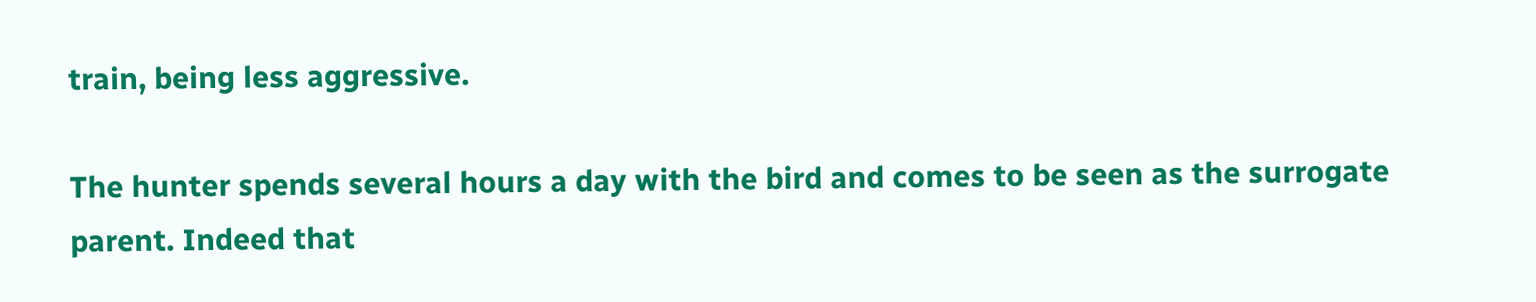train, being less aggressive.

The hunter spends several hours a day with the bird and comes to be seen as the surrogate parent. Indeed that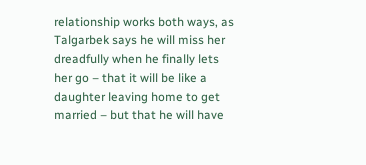relationship works both ways, as Talgarbek says he will miss her dreadfully when he finally lets her go – that it will be like a daughter leaving home to get married – but that he will have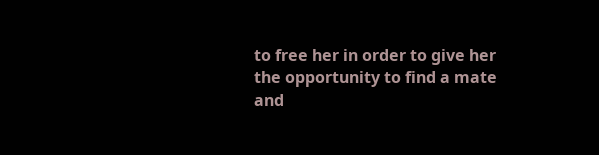to free her in order to give her the opportunity to find a mate and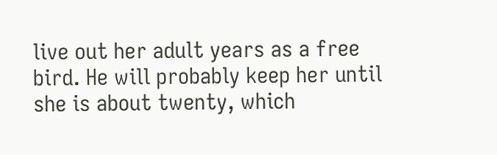live out her adult years as a free bird. He will probably keep her until she is about twenty, which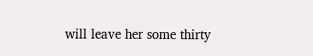will leave her some thirty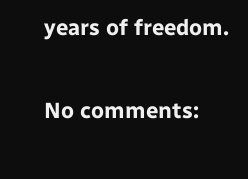years of freedom.

No comments: